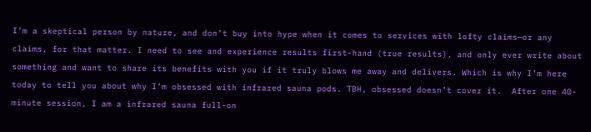I’m a skeptical person by nature, and don’t buy into hype when it comes to services with lofty claims—or any claims, for that matter. I need to see and experience results first-hand (true results), and only ever write about something and want to share its benefits with you if it truly blows me away and delivers. Which is why I’m here today to tell you about why I’m obsessed with infrared sauna pods. TBH, obsessed doesn’t cover it.  After one 40-minute session, I am a infrared sauna full-on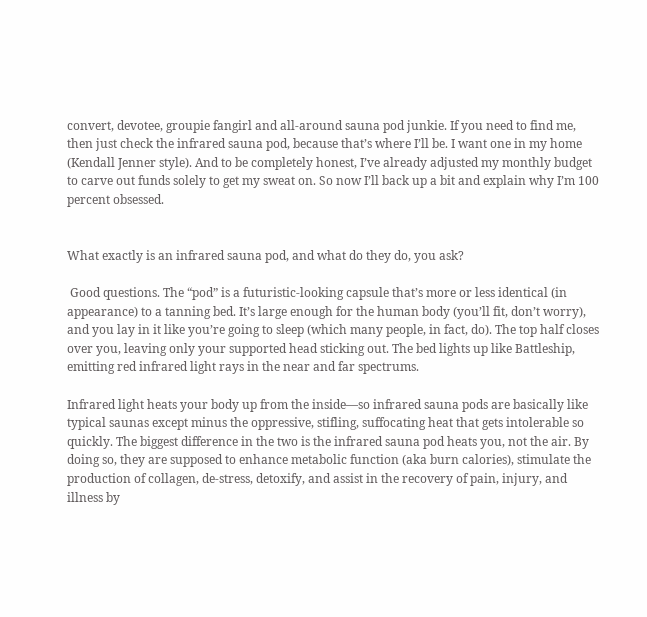convert, devotee, groupie fangirl and all-around sauna pod junkie. If you need to find me, then just check the infrared sauna pod, because that’s where I’ll be. I want one in my home (Kendall Jenner style). And to be completely honest, I’ve already adjusted my monthly budget to carve out funds solely to get my sweat on. So now I’ll back up a bit and explain why I’m 100 percent obsessed.


What exactly is an infrared sauna pod, and what do they do, you ask?

 Good questions. The “pod” is a futuristic-looking capsule that’s more or less identical (in appearance) to a tanning bed. It’s large enough for the human body (you’ll fit, don’t worry), and you lay in it like you’re going to sleep (which many people, in fact, do). The top half closes over you, leaving only your supported head sticking out. The bed lights up like Battleship, emitting red infrared light rays in the near and far spectrums.

Infrared light heats your body up from the inside—so infrared sauna pods are basically like typical saunas except minus the oppressive, stifling, suffocating heat that gets intolerable so quickly. The biggest difference in the two is the infrared sauna pod heats you, not the air. By doing so, they are supposed to enhance metabolic function (aka burn calories), stimulate the production of collagen, de-stress, detoxify, and assist in the recovery of pain, injury, and illness by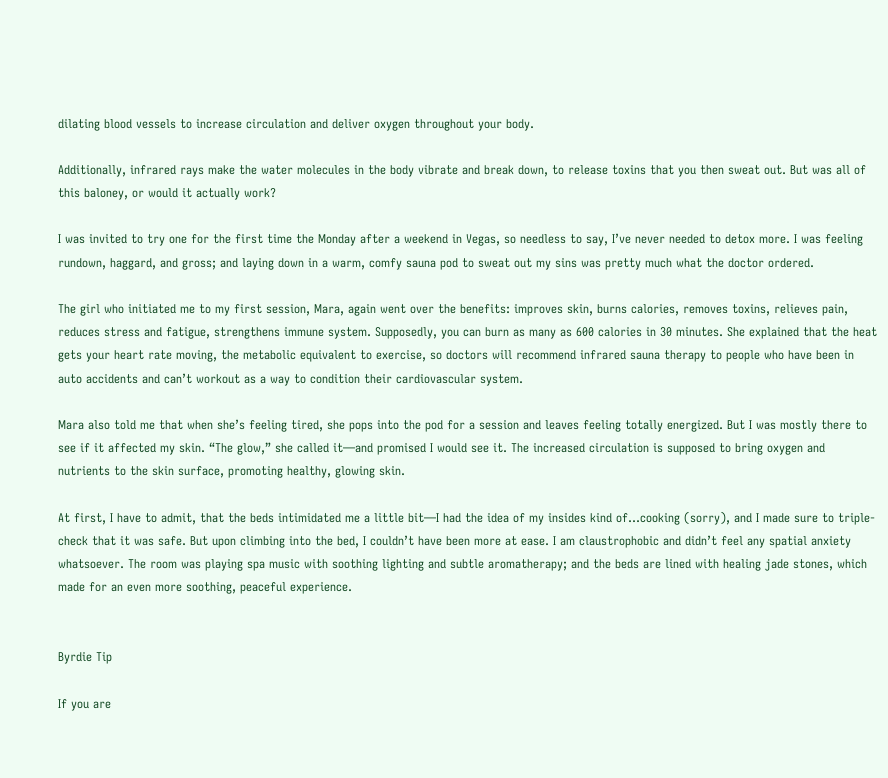dilating blood vessels to increase circulation and deliver oxygen throughout your body.

Additionally, infrared rays make the water molecules in the body vibrate and break down, to release toxins that you then sweat out. But was all of this baloney, or would it actually work?

I was invited to try one for the first time the Monday after a weekend in Vegas, so needless to say, I’ve never needed to detox more. I was feeling rundown, haggard, and gross; and laying down in a warm, comfy sauna pod to sweat out my sins was pretty much what the doctor ordered.

The girl who initiated me to my first session, Mara, again went over the benefits: improves skin, burns calories, removes toxins, relieves pain, reduces stress and fatigue, strengthens immune system. Supposedly, you can burn as many as 600 calories in 30 minutes. She explained that the heat gets your heart rate moving, the metabolic equivalent to exercise, so doctors will recommend infrared sauna therapy to people who have been in auto accidents and can’t workout as a way to condition their cardiovascular system.

Mara also told me that when she’s feeling tired, she pops into the pod for a session and leaves feeling totally energized. But I was mostly there to see if it affected my skin. “The glow,” she called it—and promised I would see it. The increased circulation is supposed to bring oxygen and nutrients to the skin surface, promoting healthy, glowing skin.

At first, I have to admit, that the beds intimidated me a little bit—I had the idea of my insides kind of…cooking (sorry), and I made sure to triple-check that it was safe. But upon climbing into the bed, I couldn’t have been more at ease. I am claustrophobic and didn’t feel any spatial anxiety whatsoever. The room was playing spa music with soothing lighting and subtle aromatherapy; and the beds are lined with healing jade stones, which made for an even more soothing, peaceful experience.


Byrdie Tip

If you are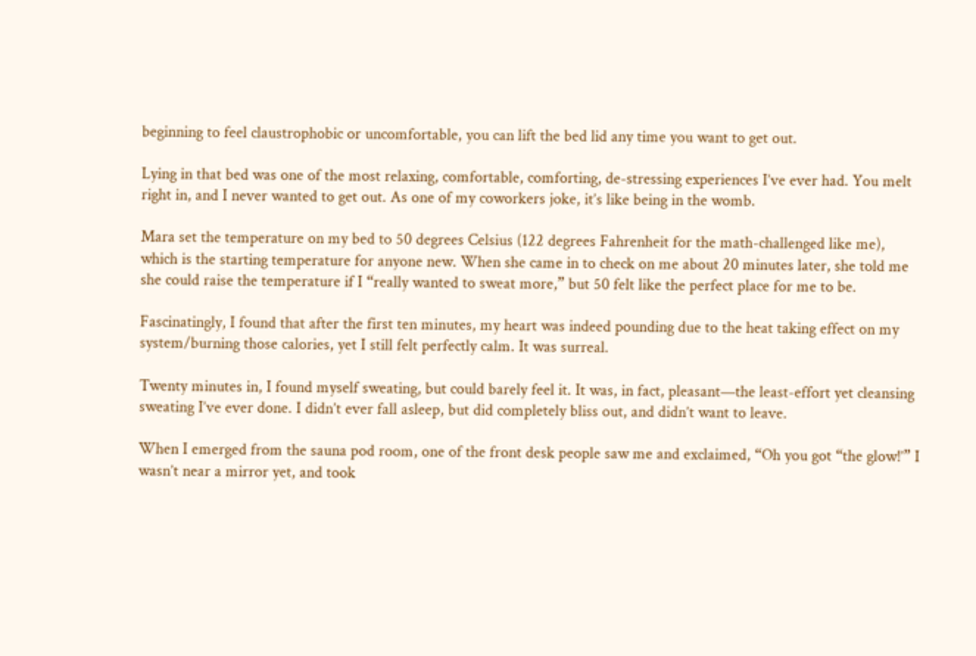beginning to feel claustrophobic or uncomfortable, you can lift the bed lid any time you want to get out.

Lying in that bed was one of the most relaxing, comfortable, comforting, de-stressing experiences I’ve ever had. You melt right in, and I never wanted to get out. As one of my coworkers joke, it’s like being in the womb.

Mara set the temperature on my bed to 50 degrees Celsius (122 degrees Fahrenheit for the math-challenged like me), which is the starting temperature for anyone new. When she came in to check on me about 20 minutes later, she told me she could raise the temperature if I “really wanted to sweat more,” but 50 felt like the perfect place for me to be.

Fascinatingly, I found that after the first ten minutes, my heart was indeed pounding due to the heat taking effect on my system/burning those calories, yet I still felt perfectly calm. It was surreal.

Twenty minutes in, I found myself sweating, but could barely feel it. It was, in fact, pleasant—the least-effort yet cleansing sweating I’ve ever done. I didn’t ever fall asleep, but did completely bliss out, and didn’t want to leave.

When I emerged from the sauna pod room, one of the front desk people saw me and exclaimed, “Oh you got “the glow!’” I wasn’t near a mirror yet, and took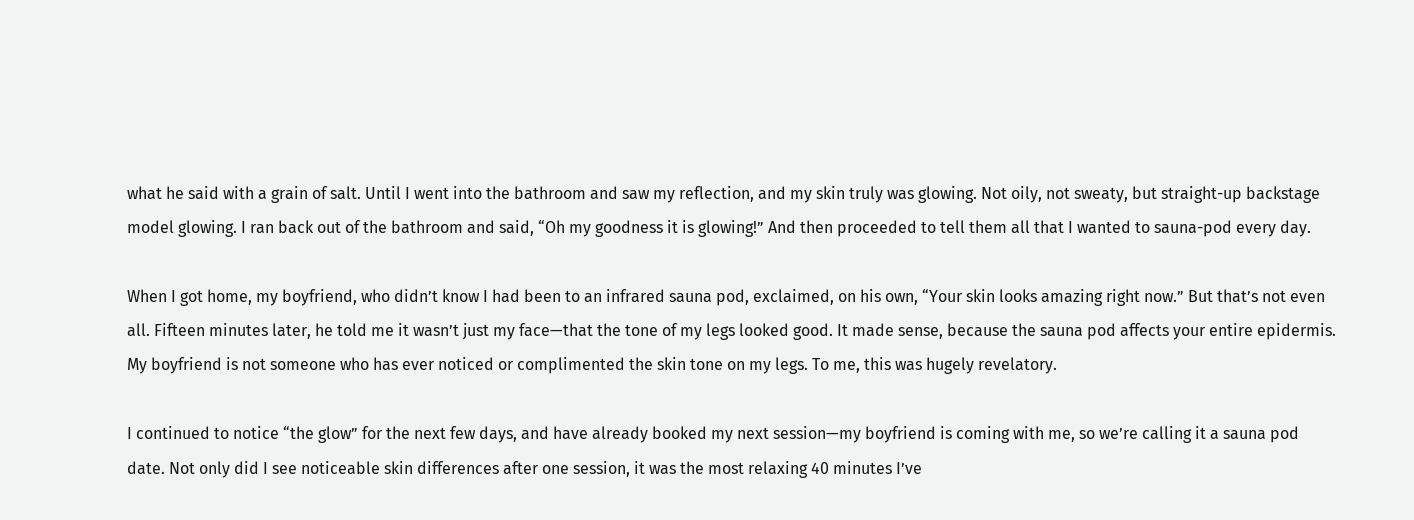what he said with a grain of salt. Until I went into the bathroom and saw my reflection, and my skin truly was glowing. Not oily, not sweaty, but straight-up backstage model glowing. I ran back out of the bathroom and said, “Oh my goodness it is glowing!” And then proceeded to tell them all that I wanted to sauna-pod every day.

When I got home, my boyfriend, who didn’t know I had been to an infrared sauna pod, exclaimed, on his own, “Your skin looks amazing right now.” But that’s not even all. Fifteen minutes later, he told me it wasn’t just my face—that the tone of my legs looked good. It made sense, because the sauna pod affects your entire epidermis. My boyfriend is not someone who has ever noticed or complimented the skin tone on my legs. To me, this was hugely revelatory.

I continued to notice “the glow” for the next few days, and have already booked my next session—my boyfriend is coming with me, so we’re calling it a sauna pod date. Not only did I see noticeable skin differences after one session, it was the most relaxing 40 minutes I’ve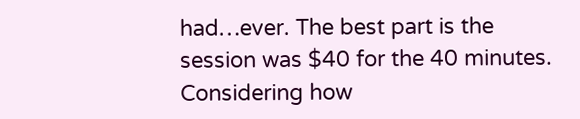had…ever. The best part is the session was $40 for the 40 minutes. Considering how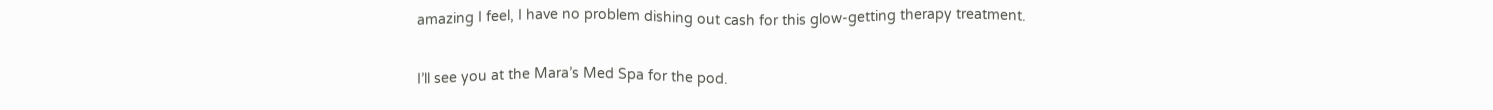amazing I feel, I have no problem dishing out cash for this glow-getting therapy treatment.

I’ll see you at the Mara’s Med Spa for the pod.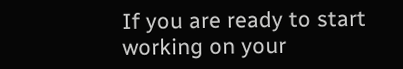If you are ready to start working on your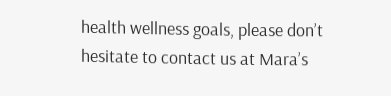health wellness goals, please don’t hesitate to contact us at Mara’s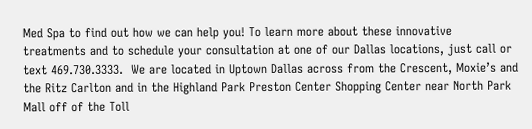Med Spa to find out how we can help you! To learn more about these innovative treatments and to schedule your consultation at one of our Dallas locations, just call or text 469.730.3333.  We are located in Uptown Dallas across from the Crescent, Moxie’s and the Ritz Carlton and in the Highland Park Preston Center Shopping Center near North Park Mall off of the Toll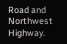Road and Northwest Highway.